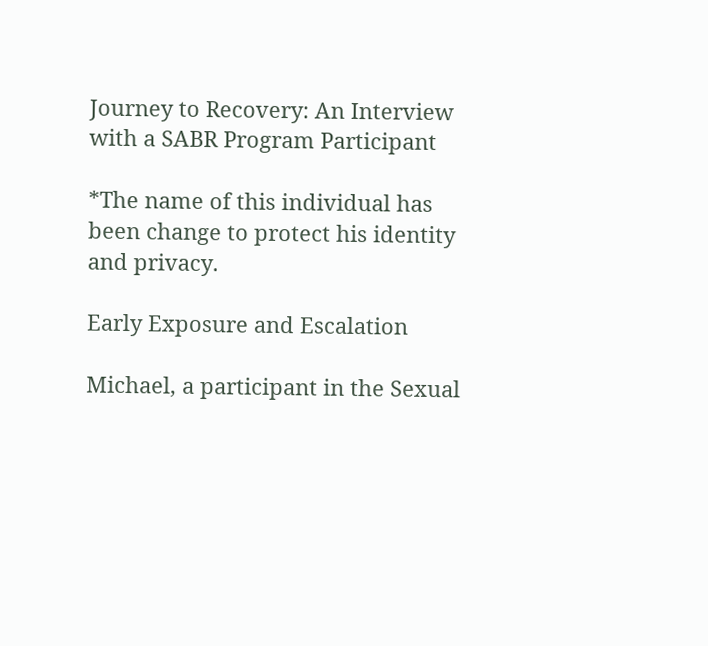Journey to Recovery: An Interview with a SABR Program Participant

*The name of this individual has been change to protect his identity and privacy.

Early Exposure and Escalation

Michael, a participant in the Sexual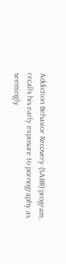Addiction Behavior Recovery (SABR) program, recalls his early exposure to pornography as seemingly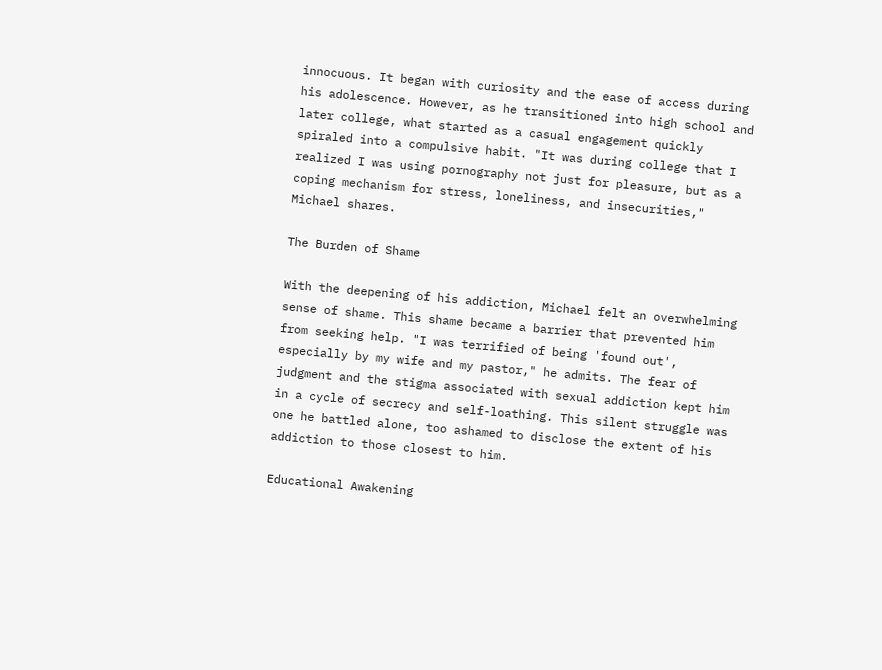innocuous. It began with curiosity and the ease of access during his adolescence. However, as he transitioned into high school and later college, what started as a casual engagement quickly spiraled into a compulsive habit. "It was during college that I realized I was using pornography not just for pleasure, but as a coping mechanism for stress, loneliness, and insecurities," Michael shares.

The Burden of Shame

With the deepening of his addiction, Michael felt an overwhelming sense of shame. This shame became a barrier that prevented him from seeking help. "I was terrified of being 'found out', especially by my wife and my pastor," he admits. The fear of judgment and the stigma associated with sexual addiction kept him in a cycle of secrecy and self-loathing. This silent struggle was one he battled alone, too ashamed to disclose the extent of his addiction to those closest to him.

Educational Awakening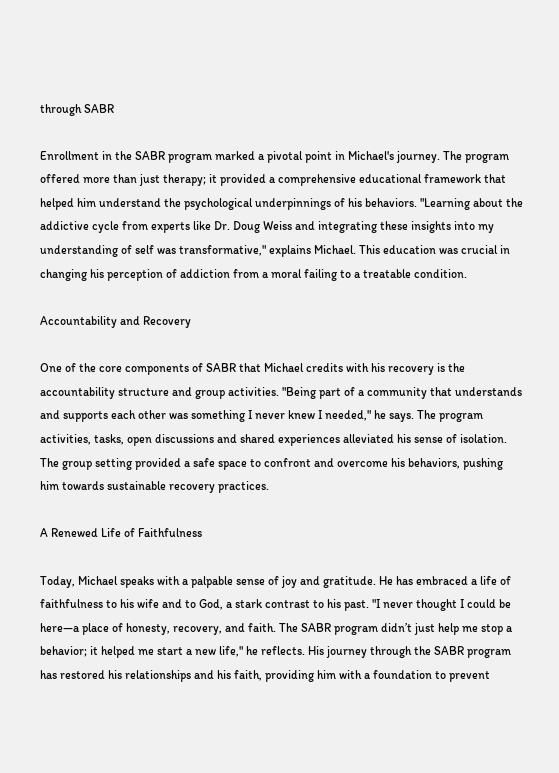through SABR

Enrollment in the SABR program marked a pivotal point in Michael's journey. The program offered more than just therapy; it provided a comprehensive educational framework that helped him understand the psychological underpinnings of his behaviors. "Learning about the addictive cycle from experts like Dr. Doug Weiss and integrating these insights into my understanding of self was transformative," explains Michael. This education was crucial in changing his perception of addiction from a moral failing to a treatable condition.

Accountability and Recovery

One of the core components of SABR that Michael credits with his recovery is the accountability structure and group activities. "Being part of a community that understands and supports each other was something I never knew I needed," he says. The program activities, tasks, open discussions and shared experiences alleviated his sense of isolation. The group setting provided a safe space to confront and overcome his behaviors, pushing him towards sustainable recovery practices.

A Renewed Life of Faithfulness

Today, Michael speaks with a palpable sense of joy and gratitude. He has embraced a life of faithfulness to his wife and to God, a stark contrast to his past. "I never thought I could be here—a place of honesty, recovery, and faith. The SABR program didn’t just help me stop a behavior; it helped me start a new life," he reflects. His journey through the SABR program has restored his relationships and his faith, providing him with a foundation to prevent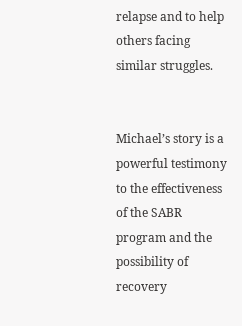relapse and to help others facing similar struggles.


Michael’s story is a powerful testimony to the effectiveness of the SABR program and the possibility of recovery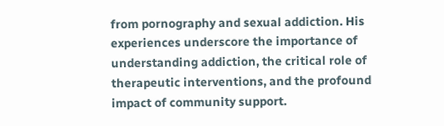from pornography and sexual addiction. His experiences underscore the importance of understanding addiction, the critical role of therapeutic interventions, and the profound impact of community support.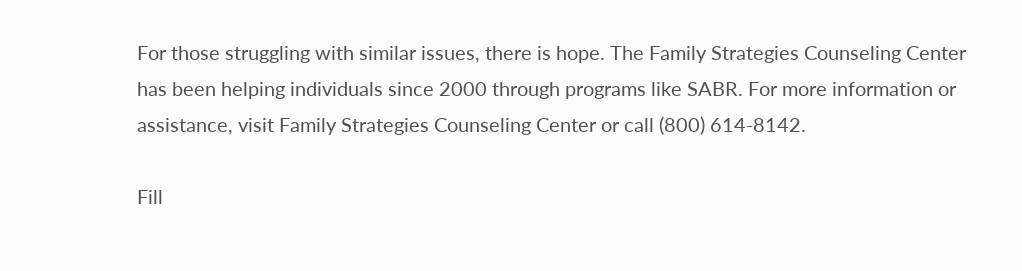For those struggling with similar issues, there is hope. The Family Strategies Counseling Center has been helping individuals since 2000 through programs like SABR. For more information or assistance, visit Family Strategies Counseling Center or call (800) 614-8142.

Fill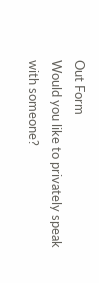Out Form
Would you like to privately speak with someone?